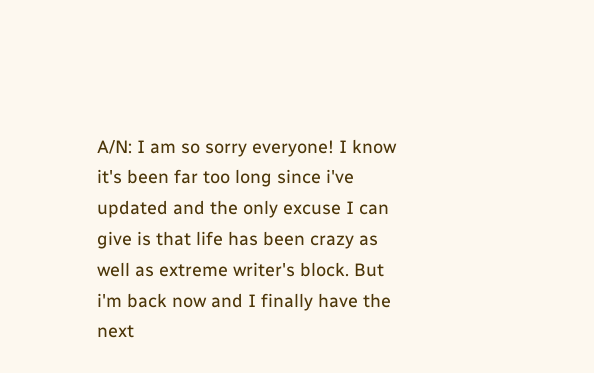A/N: I am so sorry everyone! I know it's been far too long since i've updated and the only excuse I can give is that life has been crazy as well as extreme writer's block. But i'm back now and I finally have the next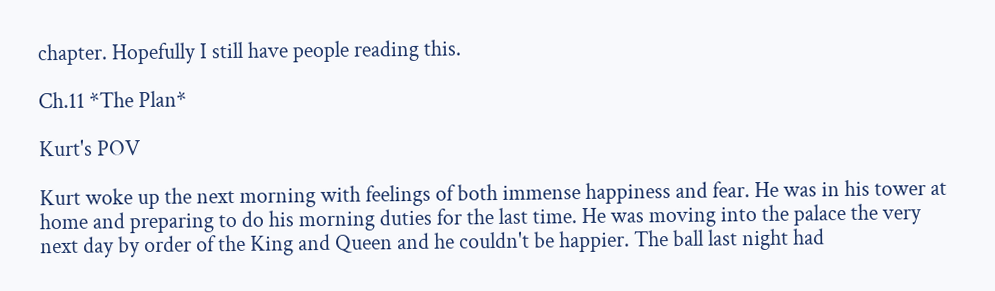chapter. Hopefully I still have people reading this.

Ch.11 *The Plan*

Kurt's POV

Kurt woke up the next morning with feelings of both immense happiness and fear. He was in his tower at home and preparing to do his morning duties for the last time. He was moving into the palace the very next day by order of the King and Queen and he couldn't be happier. The ball last night had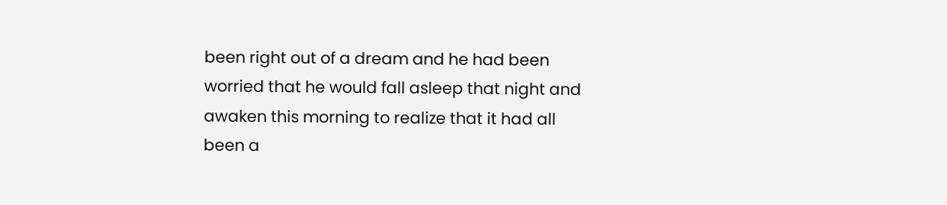been right out of a dream and he had been worried that he would fall asleep that night and awaken this morning to realize that it had all been a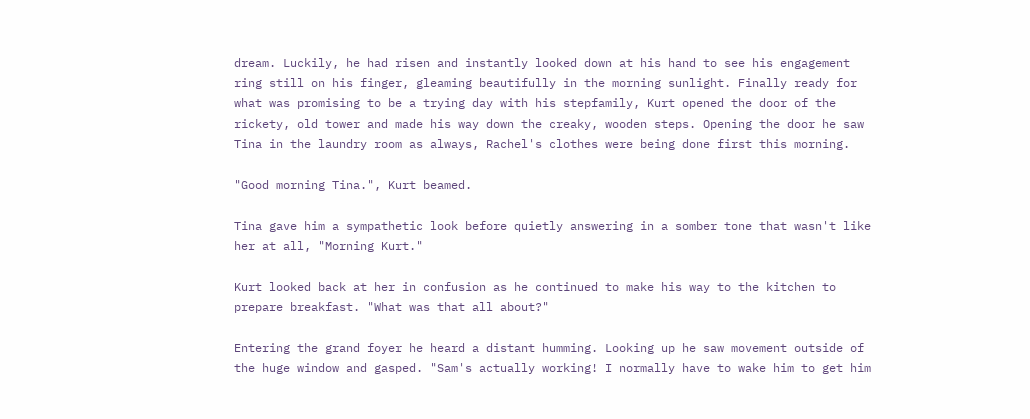dream. Luckily, he had risen and instantly looked down at his hand to see his engagement ring still on his finger, gleaming beautifully in the morning sunlight. Finally ready for what was promising to be a trying day with his stepfamily, Kurt opened the door of the rickety, old tower and made his way down the creaky, wooden steps. Opening the door he saw Tina in the laundry room as always, Rachel's clothes were being done first this morning.

"Good morning Tina.", Kurt beamed.

Tina gave him a sympathetic look before quietly answering in a somber tone that wasn't like her at all, "Morning Kurt."

Kurt looked back at her in confusion as he continued to make his way to the kitchen to prepare breakfast. "What was that all about?"

Entering the grand foyer he heard a distant humming. Looking up he saw movement outside of the huge window and gasped. "Sam's actually working! I normally have to wake him to get him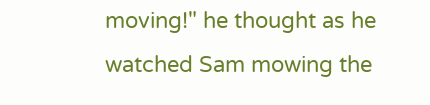moving!" he thought as he watched Sam mowing the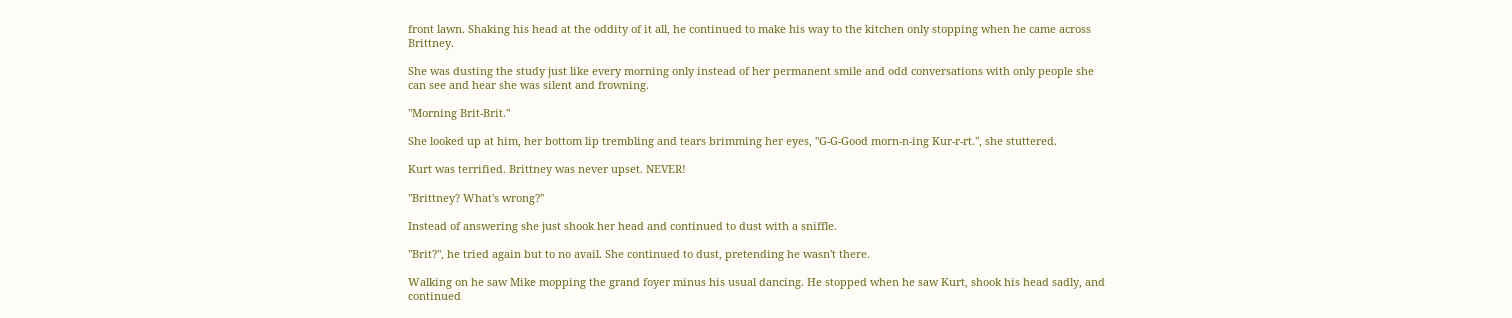front lawn. Shaking his head at the oddity of it all, he continued to make his way to the kitchen only stopping when he came across Brittney.

She was dusting the study just like every morning only instead of her permanent smile and odd conversations with only people she can see and hear she was silent and frowning.

"Morning Brit-Brit."

She looked up at him, her bottom lip trembling and tears brimming her eyes, "G-G-Good morn-n-ing Kur-r-rt.", she stuttered.

Kurt was terrified. Brittney was never upset. NEVER!

"Brittney? What's wrong?"

Instead of answering she just shook her head and continued to dust with a sniffle.

"Brit?", he tried again but to no avail. She continued to dust, pretending he wasn't there.

Walking on he saw Mike mopping the grand foyer minus his usual dancing. He stopped when he saw Kurt, shook his head sadly, and continued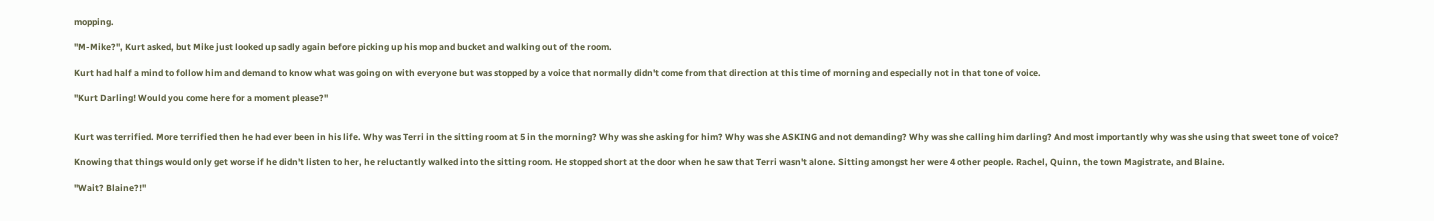mopping.

"M-Mike?", Kurt asked, but Mike just looked up sadly again before picking up his mop and bucket and walking out of the room.

Kurt had half a mind to follow him and demand to know what was going on with everyone but was stopped by a voice that normally didn't come from that direction at this time of morning and especially not in that tone of voice.

"Kurt Darling! Would you come here for a moment please?"


Kurt was terrified. More terrified then he had ever been in his life. Why was Terri in the sitting room at 5 in the morning? Why was she asking for him? Why was she ASKING and not demanding? Why was she calling him darling? And most importantly why was she using that sweet tone of voice?

Knowing that things would only get worse if he didn't listen to her, he reluctantly walked into the sitting room. He stopped short at the door when he saw that Terri wasn't alone. Sitting amongst her were 4 other people. Rachel, Quinn, the town Magistrate, and Blaine.

"Wait? Blaine?!"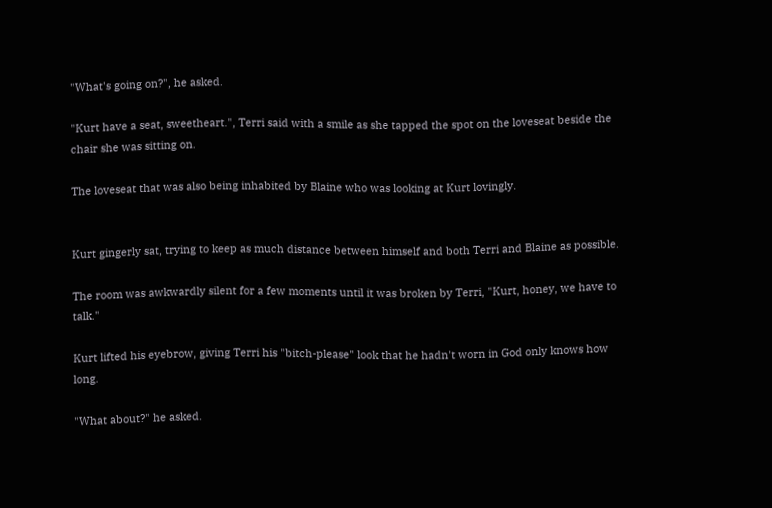"What's going on?", he asked.

"Kurt have a seat, sweetheart.", Terri said with a smile as she tapped the spot on the loveseat beside the chair she was sitting on.

The loveseat that was also being inhabited by Blaine who was looking at Kurt lovingly.


Kurt gingerly sat, trying to keep as much distance between himself and both Terri and Blaine as possible.

The room was awkwardly silent for a few moments until it was broken by Terri, "Kurt, honey, we have to talk."

Kurt lifted his eyebrow, giving Terri his "bitch-please" look that he hadn't worn in God only knows how long.

"What about?" he asked.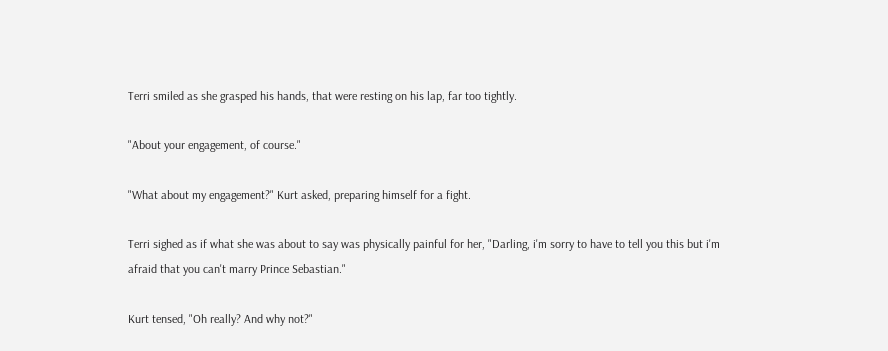Terri smiled as she grasped his hands, that were resting on his lap, far too tightly.

"About your engagement, of course."

"What about my engagement?" Kurt asked, preparing himself for a fight.

Terri sighed as if what she was about to say was physically painful for her, "Darling, i'm sorry to have to tell you this but i'm afraid that you can't marry Prince Sebastian."

Kurt tensed, "Oh really? And why not?"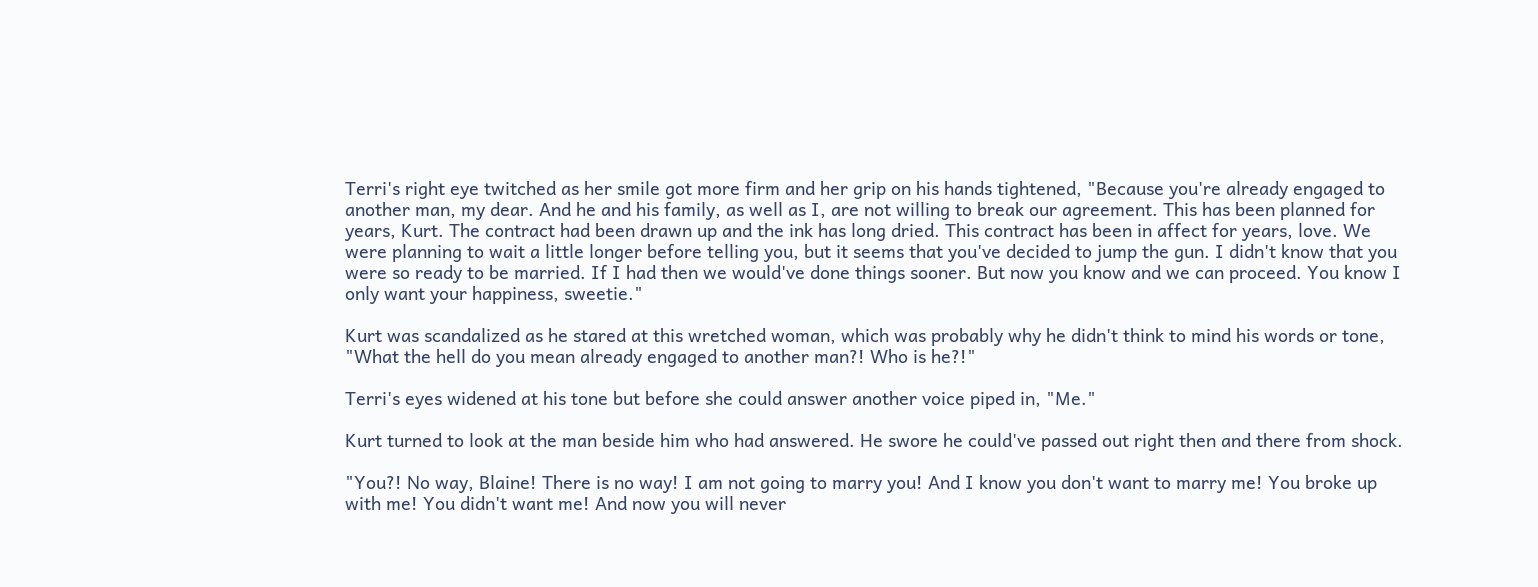Terri's right eye twitched as her smile got more firm and her grip on his hands tightened, "Because you're already engaged to another man, my dear. And he and his family, as well as I, are not willing to break our agreement. This has been planned for years, Kurt. The contract had been drawn up and the ink has long dried. This contract has been in affect for years, love. We were planning to wait a little longer before telling you, but it seems that you've decided to jump the gun. I didn't know that you were so ready to be married. If I had then we would've done things sooner. But now you know and we can proceed. You know I only want your happiness, sweetie."

Kurt was scandalized as he stared at this wretched woman, which was probably why he didn't think to mind his words or tone, "What the hell do you mean already engaged to another man?! Who is he?!"

Terri's eyes widened at his tone but before she could answer another voice piped in, "Me."

Kurt turned to look at the man beside him who had answered. He swore he could've passed out right then and there from shock.

"You?! No way, Blaine! There is no way! I am not going to marry you! And I know you don't want to marry me! You broke up with me! You didn't want me! And now you will never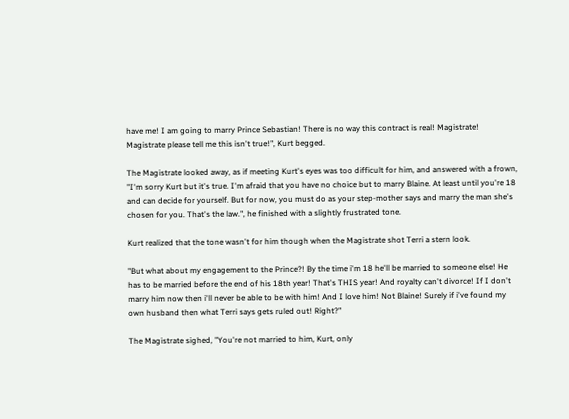have me! I am going to marry Prince Sebastian! There is no way this contract is real! Magistrate! Magistrate please tell me this isn't true!", Kurt begged.

The Magistrate looked away, as if meeting Kurt's eyes was too difficult for him, and answered with a frown, "I'm sorry Kurt but it's true. I'm afraid that you have no choice but to marry Blaine. At least until you're 18 and can decide for yourself. But for now, you must do as your step-mother says and marry the man she's chosen for you. That's the law.", he finished with a slightly frustrated tone.

Kurt realized that the tone wasn't for him though when the Magistrate shot Terri a stern look.

"But what about my engagement to the Prince?! By the time i'm 18 he'll be married to someone else! He has to be married before the end of his 18th year! That's THIS year! And royalty can't divorce! If I don't marry him now then i'll never be able to be with him! And I love him! Not Blaine! Surely if i've found my own husband then what Terri says gets ruled out! Right?"

The Magistrate sighed, "You're not married to him, Kurt, only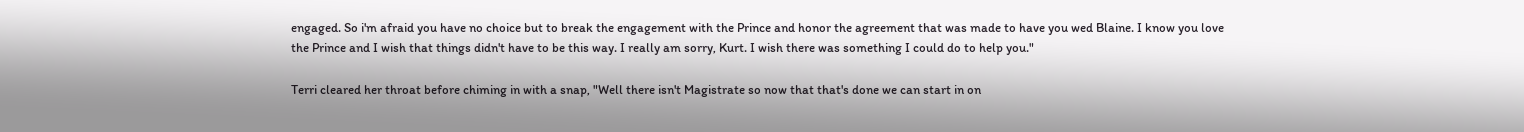engaged. So i'm afraid you have no choice but to break the engagement with the Prince and honor the agreement that was made to have you wed Blaine. I know you love the Prince and I wish that things didn't have to be this way. I really am sorry, Kurt. I wish there was something I could do to help you."

Terri cleared her throat before chiming in with a snap, "Well there isn't Magistrate so now that that's done we can start in on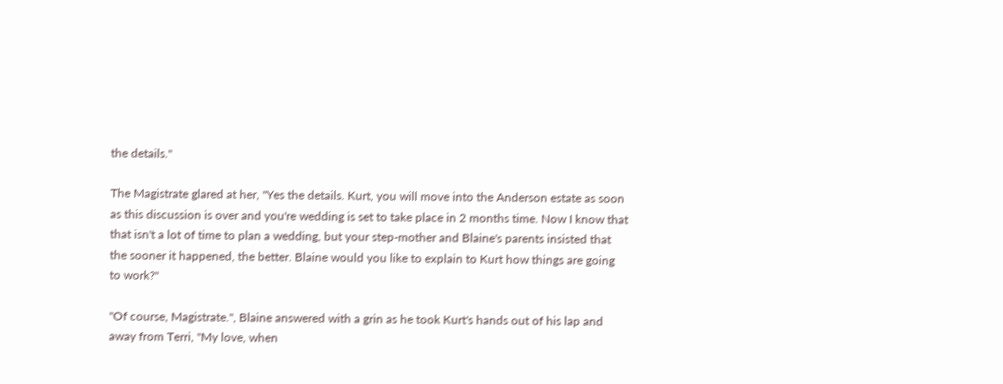the details."

The Magistrate glared at her, "Yes the details. Kurt, you will move into the Anderson estate as soon as this discussion is over and you're wedding is set to take place in 2 months time. Now I know that that isn't a lot of time to plan a wedding, but your step-mother and Blaine's parents insisted that the sooner it happened, the better. Blaine would you like to explain to Kurt how things are going to work?"

"Of course, Magistrate.", Blaine answered with a grin as he took Kurt's hands out of his lap and away from Terri, "My love, when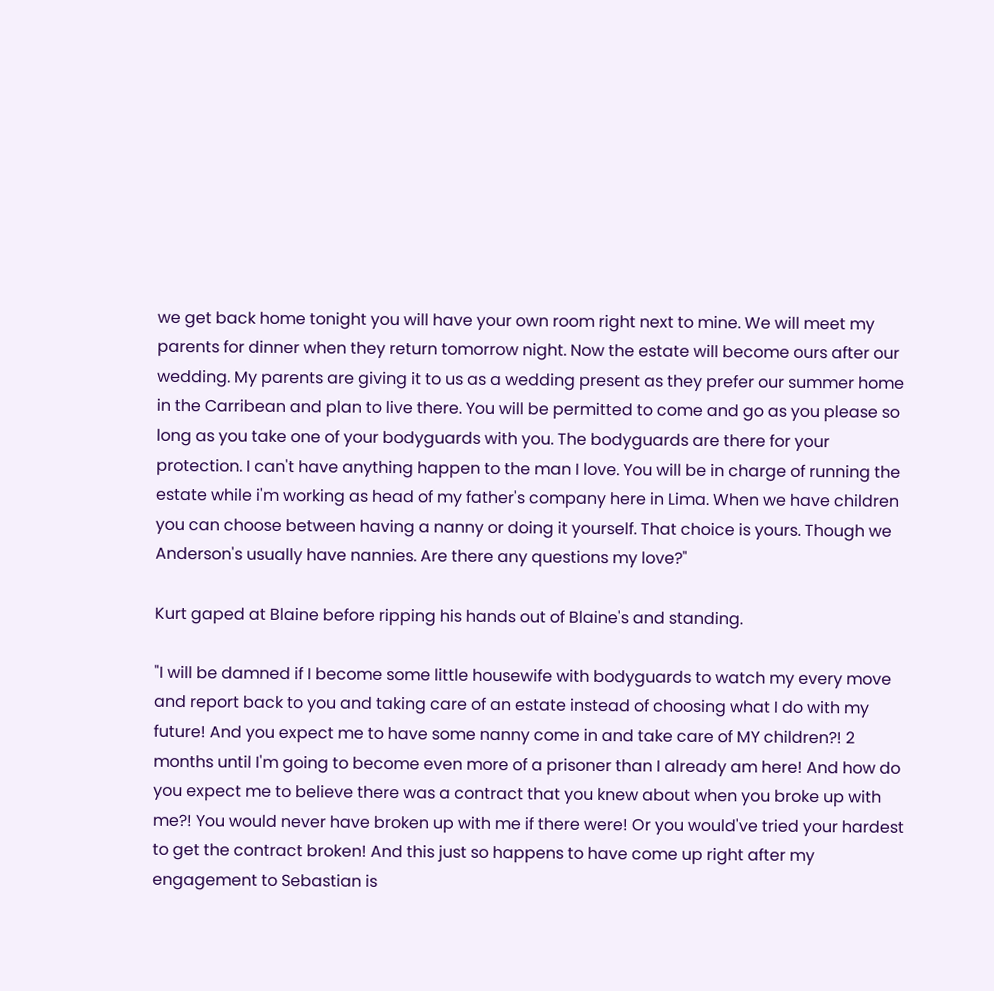we get back home tonight you will have your own room right next to mine. We will meet my parents for dinner when they return tomorrow night. Now the estate will become ours after our wedding. My parents are giving it to us as a wedding present as they prefer our summer home in the Carribean and plan to live there. You will be permitted to come and go as you please so long as you take one of your bodyguards with you. The bodyguards are there for your protection. I can't have anything happen to the man I love. You will be in charge of running the estate while i'm working as head of my father's company here in Lima. When we have children you can choose between having a nanny or doing it yourself. That choice is yours. Though we Anderson's usually have nannies. Are there any questions my love?"

Kurt gaped at Blaine before ripping his hands out of Blaine's and standing.

"I will be damned if I become some little housewife with bodyguards to watch my every move and report back to you and taking care of an estate instead of choosing what I do with my future! And you expect me to have some nanny come in and take care of MY children?! 2 months until I'm going to become even more of a prisoner than I already am here! And how do you expect me to believe there was a contract that you knew about when you broke up with me?! You would never have broken up with me if there were! Or you would've tried your hardest to get the contract broken! And this just so happens to have come up right after my engagement to Sebastian is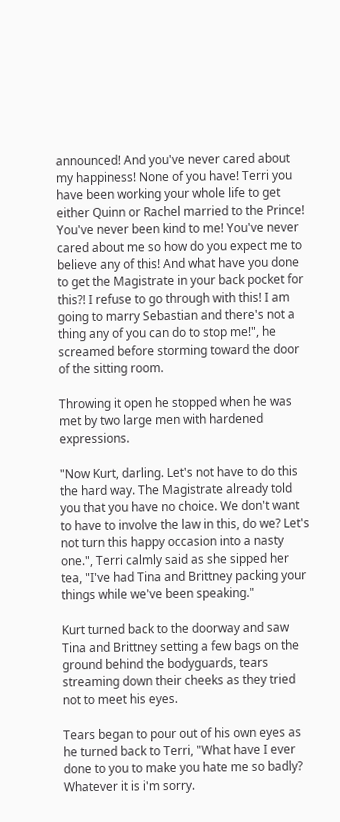announced! And you've never cared about my happiness! None of you have! Terri you have been working your whole life to get either Quinn or Rachel married to the Prince! You've never been kind to me! You've never cared about me so how do you expect me to believe any of this! And what have you done to get the Magistrate in your back pocket for this?! I refuse to go through with this! I am going to marry Sebastian and there's not a thing any of you can do to stop me!", he screamed before storming toward the door of the sitting room.

Throwing it open he stopped when he was met by two large men with hardened expressions.

"Now Kurt, darling. Let's not have to do this the hard way. The Magistrate already told you that you have no choice. We don't want to have to involve the law in this, do we? Let's not turn this happy occasion into a nasty one.", Terri calmly said as she sipped her tea, "I've had Tina and Brittney packing your things while we've been speaking."

Kurt turned back to the doorway and saw Tina and Brittney setting a few bags on the ground behind the bodyguards, tears streaming down their cheeks as they tried not to meet his eyes.

Tears began to pour out of his own eyes as he turned back to Terri, "What have I ever done to you to make you hate me so badly? Whatever it is i'm sorry.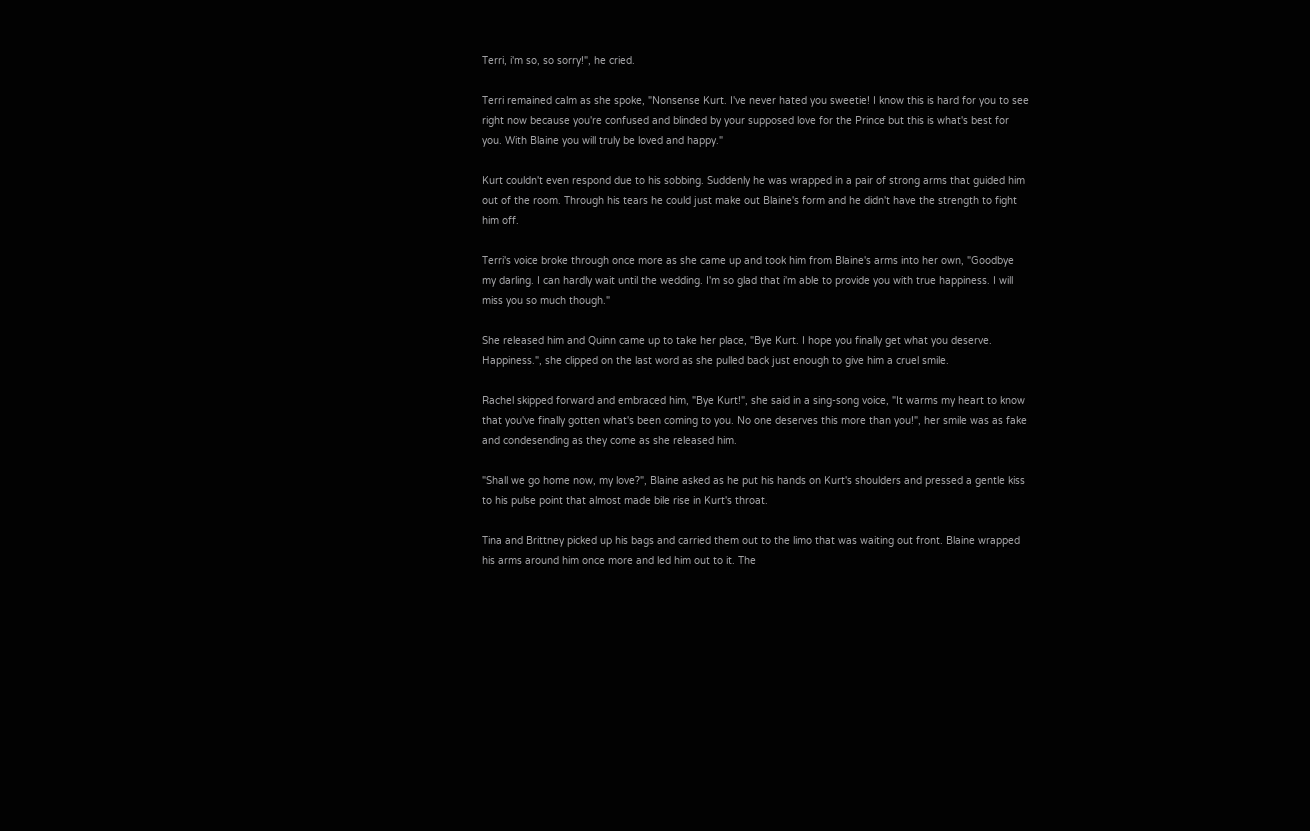Terri, i'm so, so sorry!", he cried.

Terri remained calm as she spoke, "Nonsense Kurt. I've never hated you sweetie! I know this is hard for you to see right now because you're confused and blinded by your supposed love for the Prince but this is what's best for you. With Blaine you will truly be loved and happy."

Kurt couldn't even respond due to his sobbing. Suddenly he was wrapped in a pair of strong arms that guided him out of the room. Through his tears he could just make out Blaine's form and he didn't have the strength to fight him off.

Terri's voice broke through once more as she came up and took him from Blaine's arms into her own, "Goodbye my darling. I can hardly wait until the wedding. I'm so glad that i'm able to provide you with true happiness. I will miss you so much though."

She released him and Quinn came up to take her place, "Bye Kurt. I hope you finally get what you deserve. Happiness.", she clipped on the last word as she pulled back just enough to give him a cruel smile.

Rachel skipped forward and embraced him, "Bye Kurt!", she said in a sing-song voice, "It warms my heart to know that you've finally gotten what's been coming to you. No one deserves this more than you!", her smile was as fake and condesending as they come as she released him.

"Shall we go home now, my love?", Blaine asked as he put his hands on Kurt's shoulders and pressed a gentle kiss to his pulse point that almost made bile rise in Kurt's throat.

Tina and Brittney picked up his bags and carried them out to the limo that was waiting out front. Blaine wrapped his arms around him once more and led him out to it. The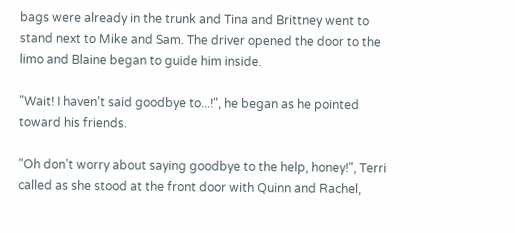bags were already in the trunk and Tina and Brittney went to stand next to Mike and Sam. The driver opened the door to the limo and Blaine began to guide him inside.

"Wait! I haven't said goodbye to...!", he began as he pointed toward his friends.

"Oh don't worry about saying goodbye to the help, honey!", Terri called as she stood at the front door with Quinn and Rachel,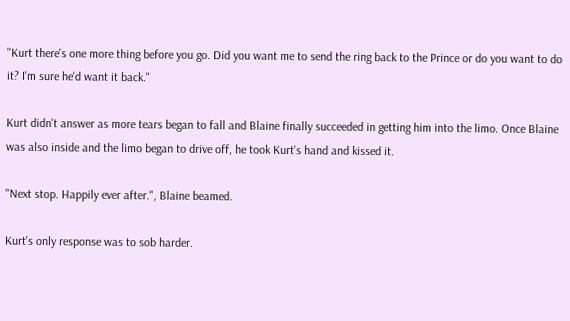"Kurt there's one more thing before you go. Did you want me to send the ring back to the Prince or do you want to do it? I'm sure he'd want it back."

Kurt didn't answer as more tears began to fall and Blaine finally succeeded in getting him into the limo. Once Blaine was also inside and the limo began to drive off, he took Kurt's hand and kissed it.

"Next stop. Happily ever after.", Blaine beamed.

Kurt's only response was to sob harder.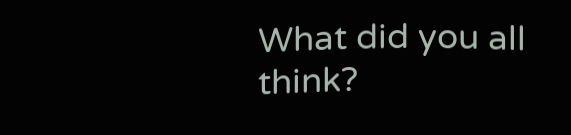What did you all think?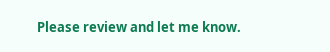Please review and let me know.